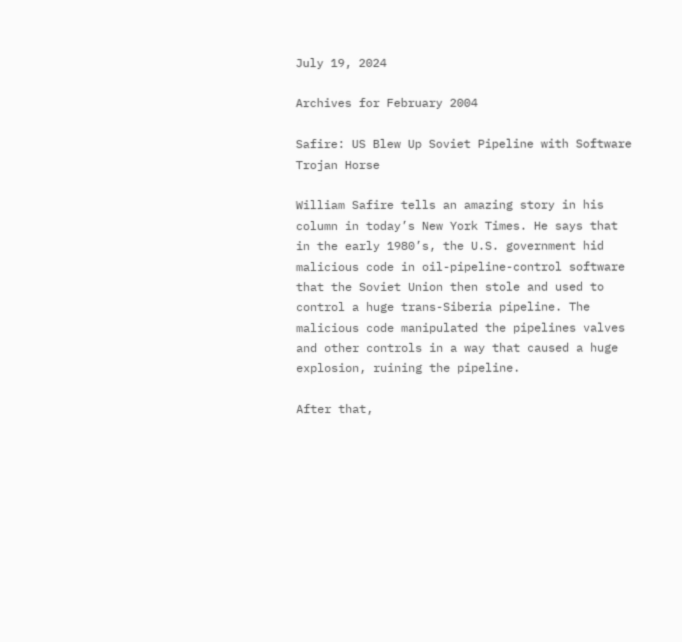July 19, 2024

Archives for February 2004

Safire: US Blew Up Soviet Pipeline with Software Trojan Horse

William Safire tells an amazing story in his column in today’s New York Times. He says that in the early 1980’s, the U.S. government hid malicious code in oil-pipeline-control software that the Soviet Union then stole and used to control a huge trans-Siberia pipeline. The malicious code manipulated the pipelines valves and other controls in a way that caused a huge explosion, ruining the pipeline.

After that,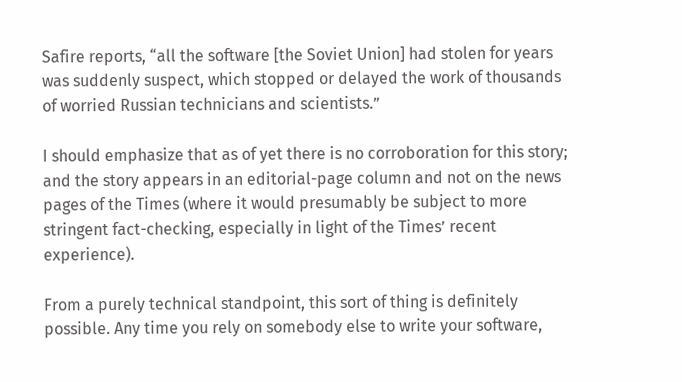Safire reports, “all the software [the Soviet Union] had stolen for years was suddenly suspect, which stopped or delayed the work of thousands of worried Russian technicians and scientists.”

I should emphasize that as of yet there is no corroboration for this story; and the story appears in an editorial-page column and not on the news pages of the Times (where it would presumably be subject to more stringent fact-checking, especially in light of the Times’ recent experience).

From a purely technical standpoint, this sort of thing is definitely possible. Any time you rely on somebody else to write your software,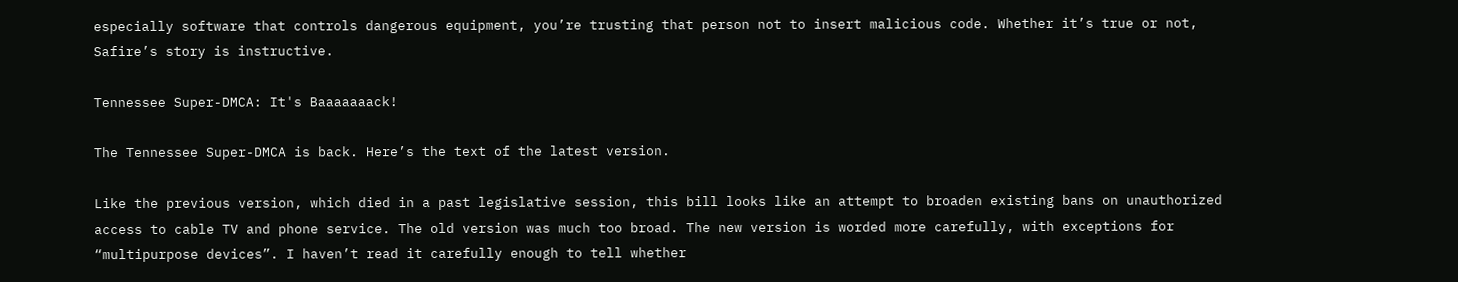especially software that controls dangerous equipment, you’re trusting that person not to insert malicious code. Whether it’s true or not, Safire’s story is instructive.

Tennessee Super-DMCA: It's Baaaaaaack!

The Tennessee Super-DMCA is back. Here’s the text of the latest version.

Like the previous version, which died in a past legislative session, this bill looks like an attempt to broaden existing bans on unauthorized access to cable TV and phone service. The old version was much too broad. The new version is worded more carefully, with exceptions for “multipurpose devices”. I haven’t read it carefully enough to tell whether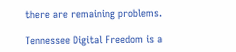there are remaining problems.

Tennessee Digital Freedom is a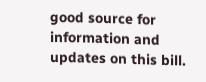good source for information and updates on this bill.